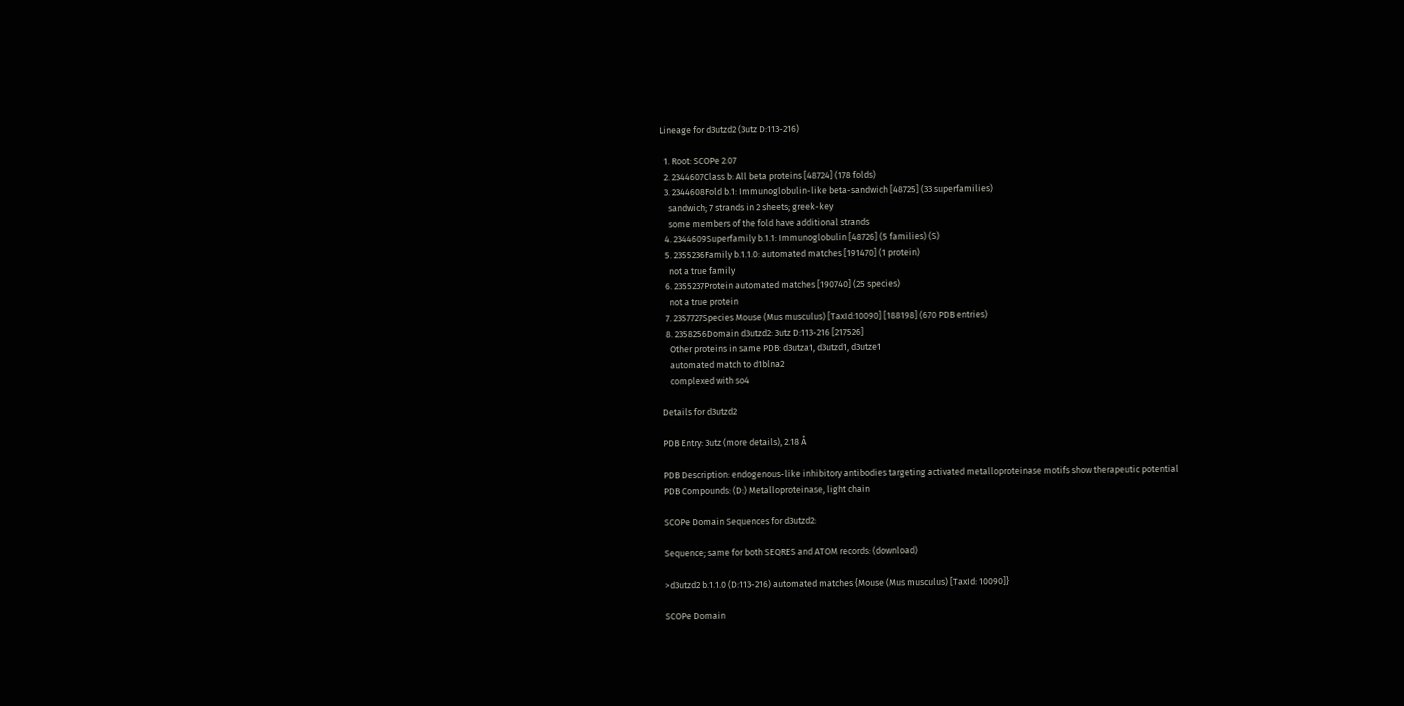Lineage for d3utzd2 (3utz D:113-216)

  1. Root: SCOPe 2.07
  2. 2344607Class b: All beta proteins [48724] (178 folds)
  3. 2344608Fold b.1: Immunoglobulin-like beta-sandwich [48725] (33 superfamilies)
    sandwich; 7 strands in 2 sheets; greek-key
    some members of the fold have additional strands
  4. 2344609Superfamily b.1.1: Immunoglobulin [48726] (5 families) (S)
  5. 2355236Family b.1.1.0: automated matches [191470] (1 protein)
    not a true family
  6. 2355237Protein automated matches [190740] (25 species)
    not a true protein
  7. 2357727Species Mouse (Mus musculus) [TaxId:10090] [188198] (670 PDB entries)
  8. 2358256Domain d3utzd2: 3utz D:113-216 [217526]
    Other proteins in same PDB: d3utza1, d3utzd1, d3utze1
    automated match to d1blna2
    complexed with so4

Details for d3utzd2

PDB Entry: 3utz (more details), 2.18 Å

PDB Description: endogenous-like inhibitory antibodies targeting activated metalloproteinase motifs show therapeutic potential
PDB Compounds: (D:) Metalloproteinase, light chain

SCOPe Domain Sequences for d3utzd2:

Sequence; same for both SEQRES and ATOM records: (download)

>d3utzd2 b.1.1.0 (D:113-216) automated matches {Mouse (Mus musculus) [TaxId: 10090]}

SCOPe Domain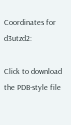Coordinates for d3utzd2:

Click to download the PDB-style file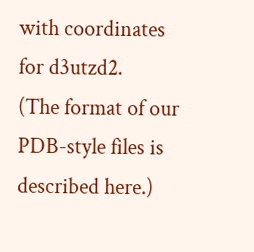with coordinates for d3utzd2.
(The format of our PDB-style files is described here.)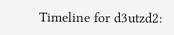Timeline for d3utzd2: